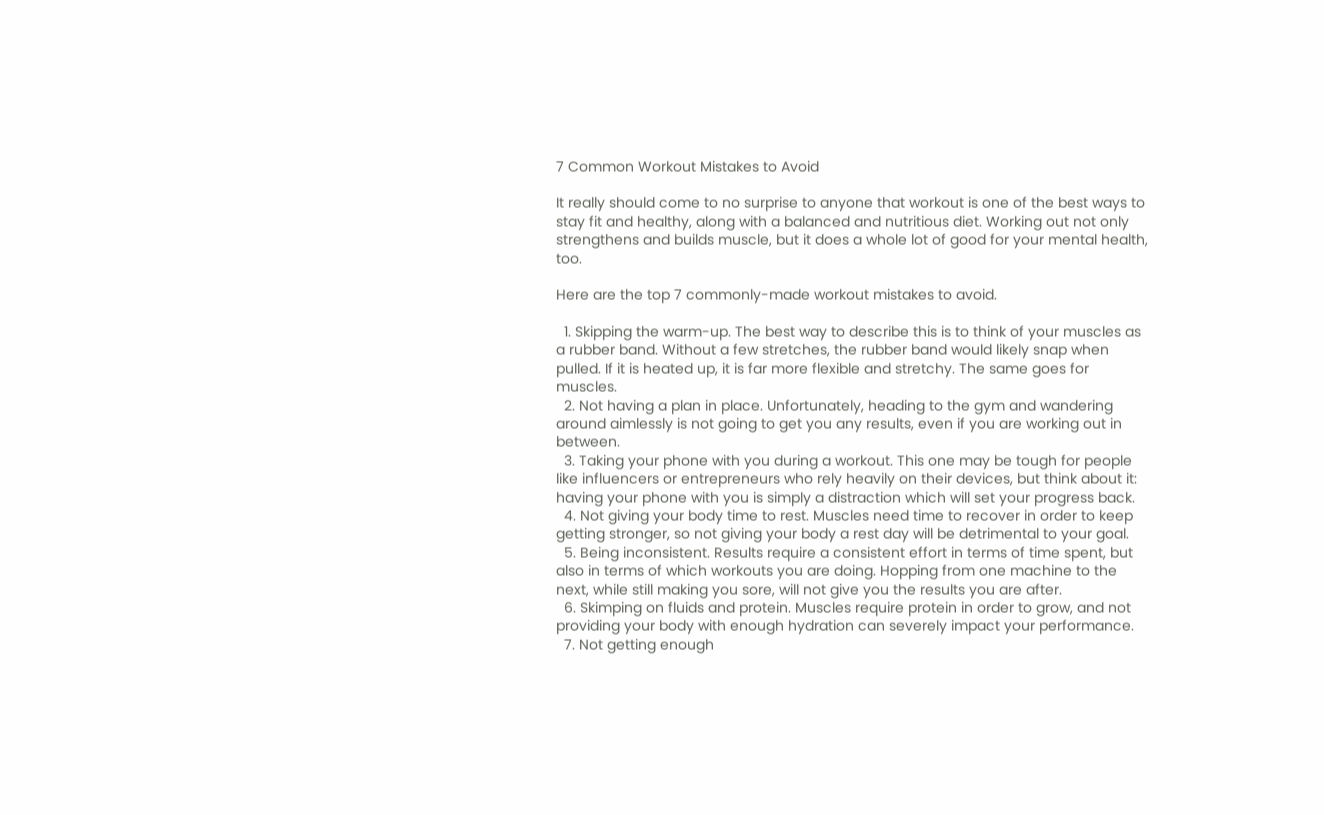7 Common Workout Mistakes to Avoid

It really should come to no surprise to anyone that workout is one of the best ways to stay fit and healthy, along with a balanced and nutritious diet. Working out not only strengthens and builds muscle, but it does a whole lot of good for your mental health, too.

Here are the top 7 commonly-made workout mistakes to avoid.

  1. Skipping the warm-up. The best way to describe this is to think of your muscles as a rubber band. Without a few stretches, the rubber band would likely snap when pulled. If it is heated up, it is far more flexible and stretchy. The same goes for muscles.
  2. Not having a plan in place. Unfortunately, heading to the gym and wandering around aimlessly is not going to get you any results, even if you are working out in between.
  3. Taking your phone with you during a workout. This one may be tough for people like influencers or entrepreneurs who rely heavily on their devices, but think about it: having your phone with you is simply a distraction which will set your progress back.
  4. Not giving your body time to rest. Muscles need time to recover in order to keep getting stronger, so not giving your body a rest day will be detrimental to your goal.
  5. Being inconsistent. Results require a consistent effort in terms of time spent, but also in terms of which workouts you are doing. Hopping from one machine to the next, while still making you sore, will not give you the results you are after.
  6. Skimping on fluids and protein. Muscles require protein in order to grow, and not providing your body with enough hydration can severely impact your performance.
  7. Not getting enough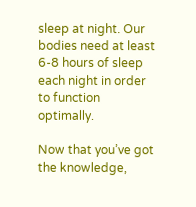sleep at night. Our bodies need at least 6-8 hours of sleep each night in order to function optimally.

Now that you’ve got the knowledge,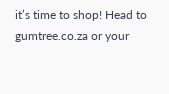it’s time to shop! Head to gumtree.co.za or your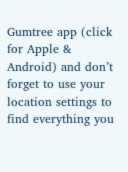Gumtree app (click for Apple & Android) and don’t forget to use your location settings to find everything you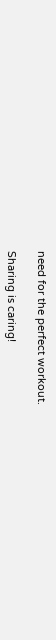need for the perfect workout.

Sharing is caring!